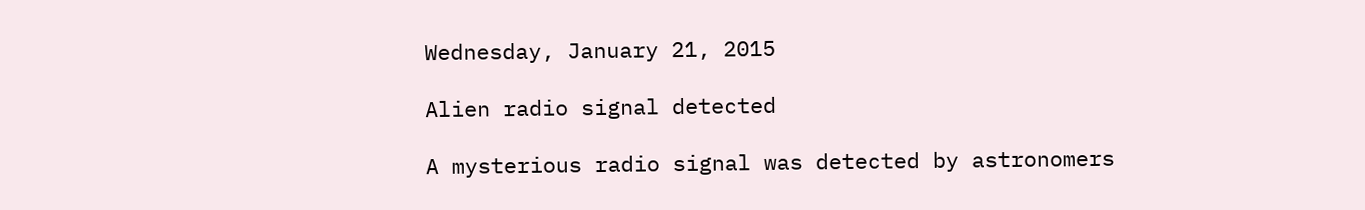Wednesday, January 21, 2015

Alien radio signal detected

A mysterious radio signal was detected by astronomers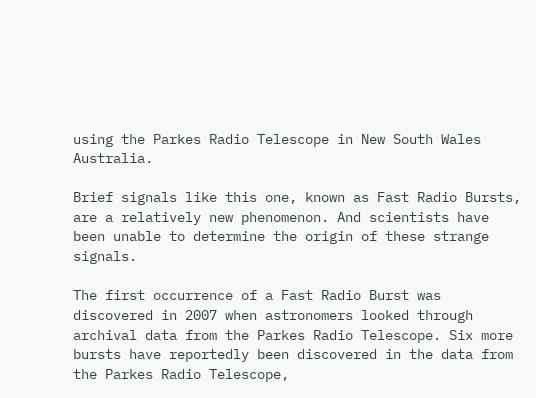using the Parkes Radio Telescope in New South Wales Australia.

Brief signals like this one, known as Fast Radio Bursts, are a relatively new phenomenon. And scientists have been unable to determine the origin of these strange signals.

The first occurrence of a Fast Radio Burst was discovered in 2007 when astronomers looked through archival data from the Parkes Radio Telescope. Six more bursts have reportedly been discovered in the data from the Parkes Radio Telescope,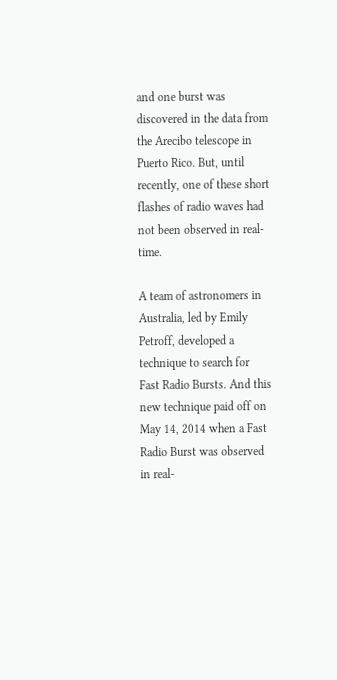and one burst was discovered in the data from the Arecibo telescope in Puerto Rico. But, until recently, one of these short flashes of radio waves had not been observed in real-time.

A team of astronomers in Australia, led by Emily Petroff, developed a technique to search for Fast Radio Bursts. And this new technique paid off on May 14, 2014 when a Fast Radio Burst was observed in real-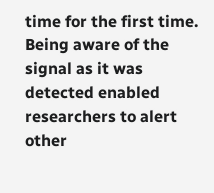time for the first time. Being aware of the signal as it was detected enabled researchers to alert other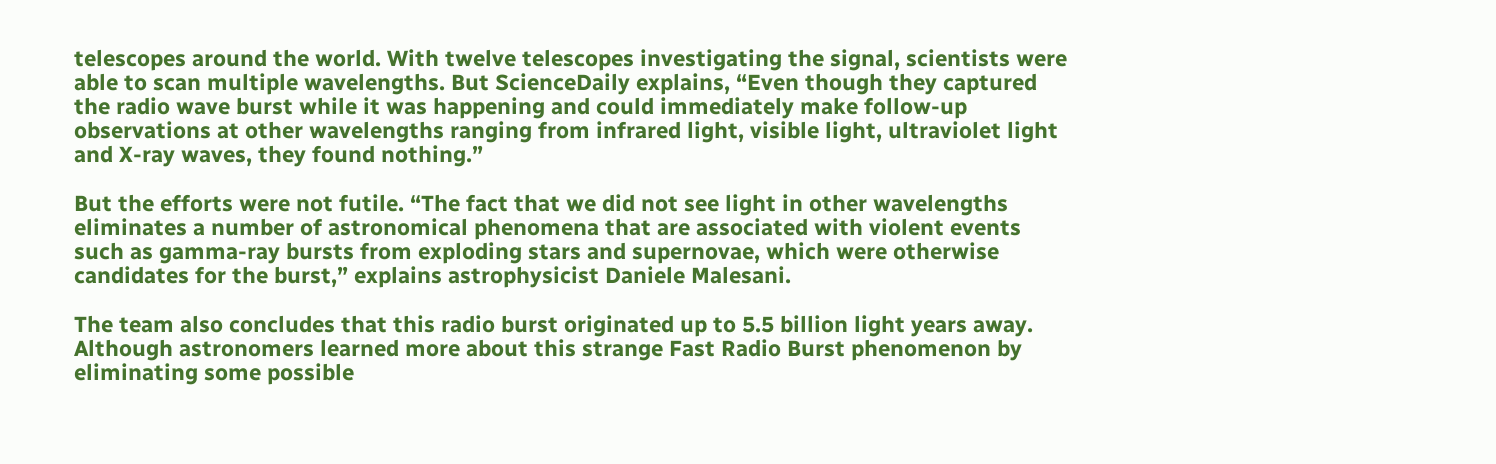telescopes around the world. With twelve telescopes investigating the signal, scientists were able to scan multiple wavelengths. But ScienceDaily explains, “Even though they captured the radio wave burst while it was happening and could immediately make follow-up observations at other wavelengths ranging from infrared light, visible light, ultraviolet light and X-ray waves, they found nothing.”

But the efforts were not futile. “The fact that we did not see light in other wavelengths eliminates a number of astronomical phenomena that are associated with violent events such as gamma-ray bursts from exploding stars and supernovae, which were otherwise candidates for the burst,” explains astrophysicist Daniele Malesani.

The team also concludes that this radio burst originated up to 5.5 billion light years away.
Although astronomers learned more about this strange Fast Radio Burst phenomenon by eliminating some possible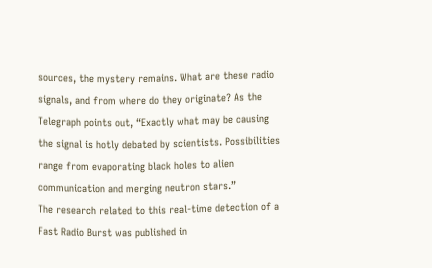sources, the mystery remains. What are these radio signals, and from where do they originate? As the Telegraph points out, “Exactly what may be causing the signal is hotly debated by scientists. Possibilities range from evaporating black holes to alien communication and merging neutron stars.”
The research related to this real-time detection of a Fast Radio Burst was published in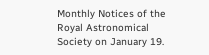Monthly Notices of the Royal Astronomical Society on January 19.